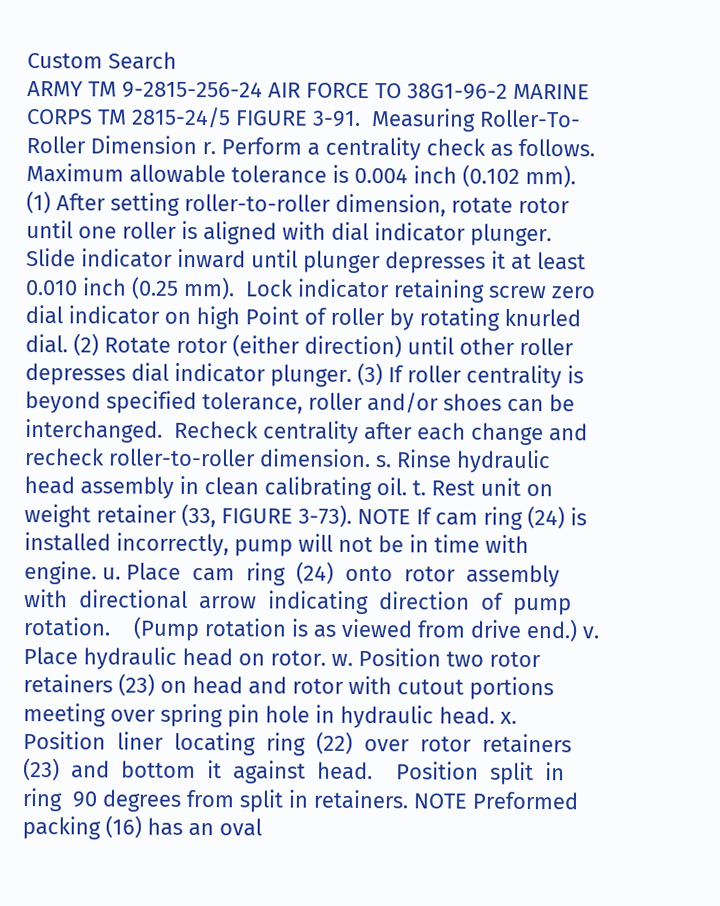Custom Search
ARMY TM 9-2815-256-24 AIR FORCE TO 38G1-96-2 MARINE CORPS TM 2815-24/5 FIGURE 3-91.  Measuring Roller-To-Roller Dimension r. Perform a centrality check as follows.  Maximum allowable tolerance is 0.004 inch (0.102 mm). (1) After setting roller-to-roller dimension, rotate rotor until one roller is aligned with dial indicator plunger.  Slide indicator inward until plunger depresses it at least 0.010 inch (0.25 mm).  Lock indicator retaining screw zero dial indicator on high Point of roller by rotating knurled dial. (2) Rotate rotor (either direction) until other roller depresses dial indicator plunger. (3) If roller centrality is beyond specified tolerance, roller and/or shoes can be interchanged.  Recheck centrality after each change and recheck roller-to-roller dimension. s. Rinse hydraulic head assembly in clean calibrating oil. t. Rest unit on weight retainer (33, FIGURE 3-73). NOTE If cam ring (24) is installed incorrectly, pump will not be in time with engine. u. Place  cam  ring  (24)  onto  rotor  assembly  with  directional  arrow  indicating  direction  of  pump  rotation.    (Pump rotation is as viewed from drive end.) v. Place hydraulic head on rotor. w. Position two rotor retainers (23) on head and rotor with cutout portions meeting over spring pin hole in hydraulic head. x. Position  liner  locating  ring  (22)  over  rotor  retainers  (23)  and  bottom  it  against  head.    Position  split  in  ring  90 degrees from split in retainers. NOTE Preformed packing (16) has an oval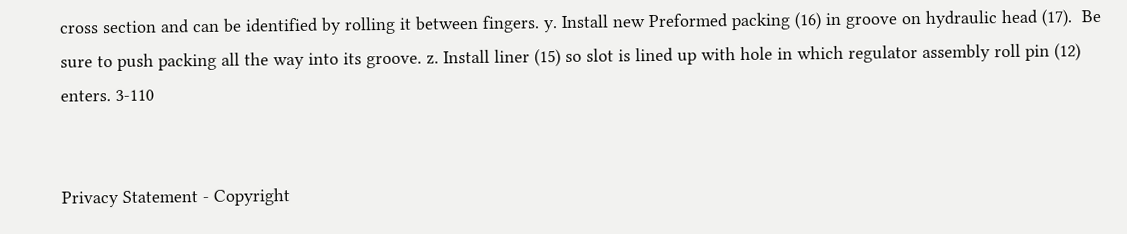cross section and can be identified by rolling it between fingers. y. Install new Preformed packing (16) in groove on hydraulic head (17).  Be sure to push packing all the way into its groove. z. Install liner (15) so slot is lined up with hole in which regulator assembly roll pin (12) enters. 3-110


Privacy Statement - Copyright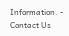Information. - Contact Us